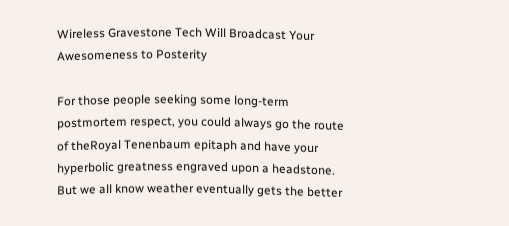Wireless Gravestone Tech Will Broadcast Your Awesomeness to Posterity

For those people seeking some long-term postmortem respect, you could always go the route of theRoyal Tenenbaum epitaph and have your hyperbolic greatness engraved upon a headstone. But we all know weather eventually gets the better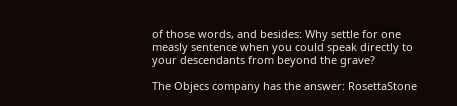of those words, and besides: Why settle for one measly sentence when you could speak directly to your descendants from beyond the grave?

The Objecs company has the answer: RosettaStone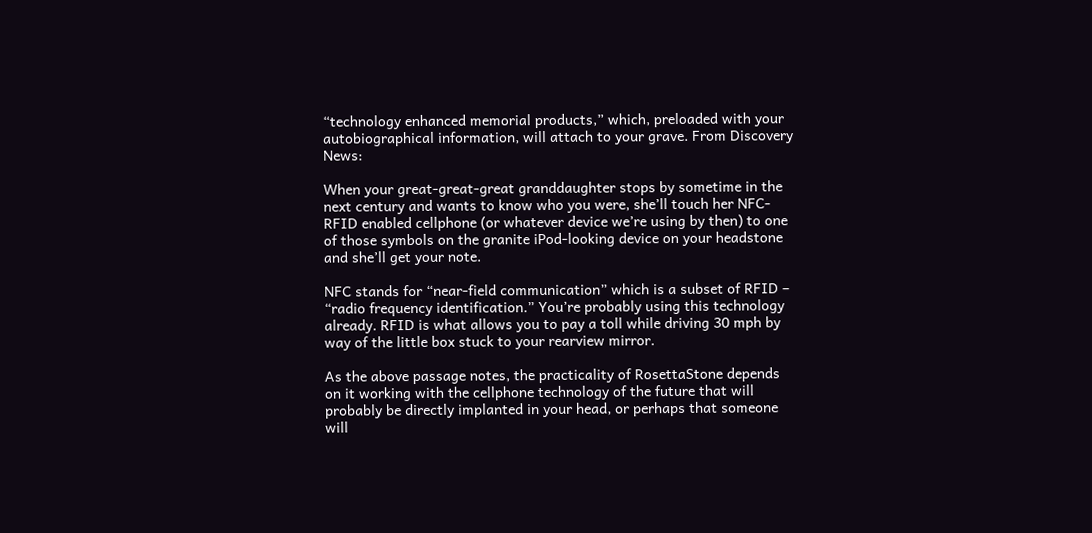“technology enhanced memorial products,” which, preloaded with your autobiographical information, will attach to your grave. From Discovery News:

When your great-great-great granddaughter stops by sometime in the next century and wants to know who you were, she’ll touch her NFC-RFID enabled cellphone (or whatever device we’re using by then) to one of those symbols on the granite iPod-looking device on your headstone and she’ll get your note.

NFC stands for “near-field communication” which is a subset of RFID – “radio frequency identification.” You’re probably using this technology already. RFID is what allows you to pay a toll while driving 30 mph by way of the little box stuck to your rearview mirror.

As the above passage notes, the practicality of RosettaStone depends on it working with the cellphone technology of the future that will probably be directly implanted in your head, or perhaps that someone will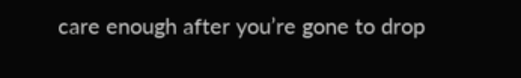care enough after you’re gone to drop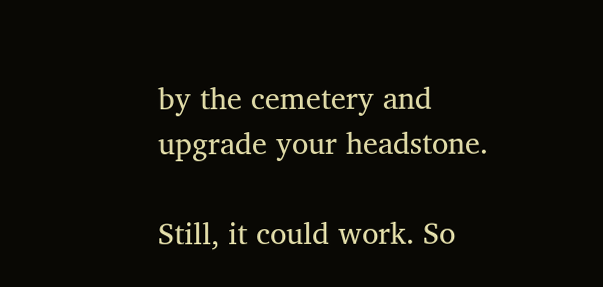by the cemetery and upgrade your headstone.

Still, it could work. So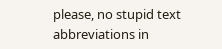please, no stupid text abbreviations in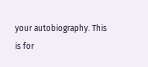your autobiography. This is for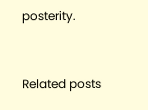posterity.



Related posts